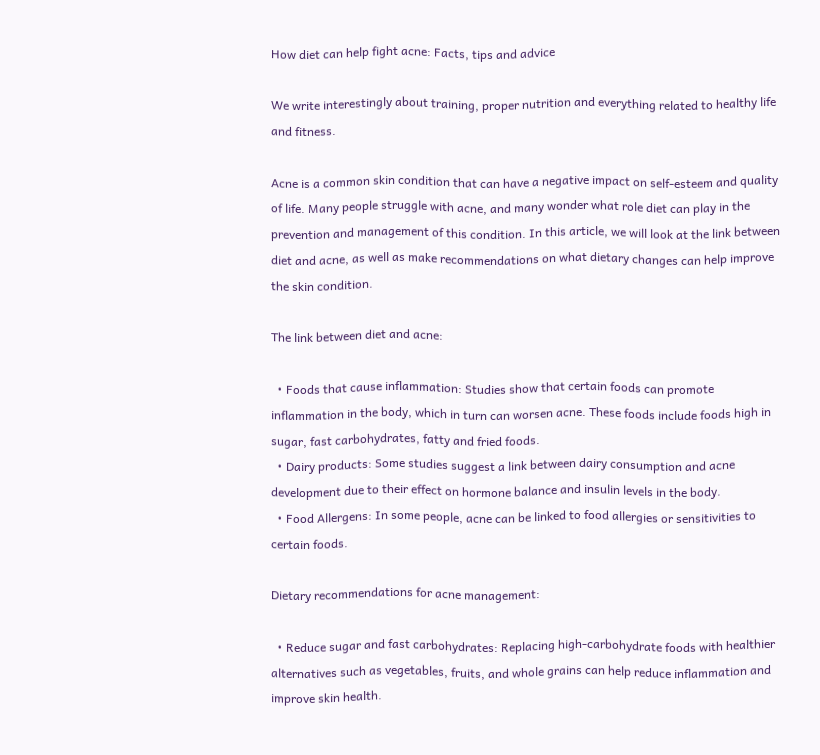How diet can help fight acne: Facts, tips and advice

We write interestingly about training, proper nutrition and everything related to healthy life and fitness.

Acne is a common skin condition that can have a negative impact on self-esteem and quality of life. Many people struggle with acne, and many wonder what role diet can play in the prevention and management of this condition. In this article, we will look at the link between diet and acne, as well as make recommendations on what dietary changes can help improve the skin condition.

The link between diet and acne:

  • Foods that cause inflammation: Studies show that certain foods can promote inflammation in the body, which in turn can worsen acne. These foods include foods high in sugar, fast carbohydrates, fatty and fried foods.
  • Dairy products: Some studies suggest a link between dairy consumption and acne development due to their effect on hormone balance and insulin levels in the body.
  • Food Allergens: In some people, acne can be linked to food allergies or sensitivities to certain foods.

Dietary recommendations for acne management:

  • Reduce sugar and fast carbohydrates: Replacing high-carbohydrate foods with healthier alternatives such as vegetables, fruits, and whole grains can help reduce inflammation and improve skin health.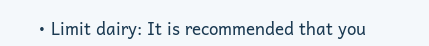• Limit dairy: It is recommended that you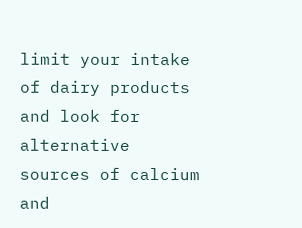limit your intake of dairy products and look for alternative sources of calcium and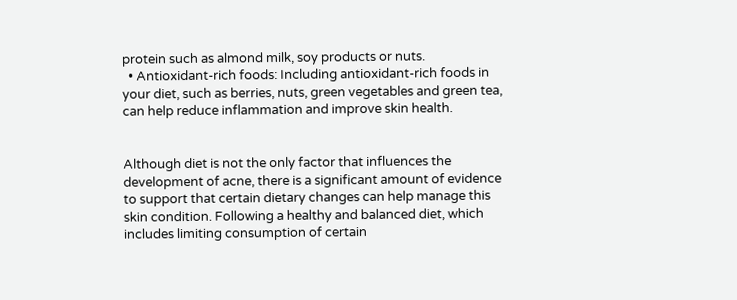protein such as almond milk, soy products or nuts.
  • Antioxidant-rich foods: Including antioxidant-rich foods in your diet, such as berries, nuts, green vegetables and green tea, can help reduce inflammation and improve skin health.


Although diet is not the only factor that influences the development of acne, there is a significant amount of evidence to support that certain dietary changes can help manage this skin condition. Following a healthy and balanced diet, which includes limiting consumption of certain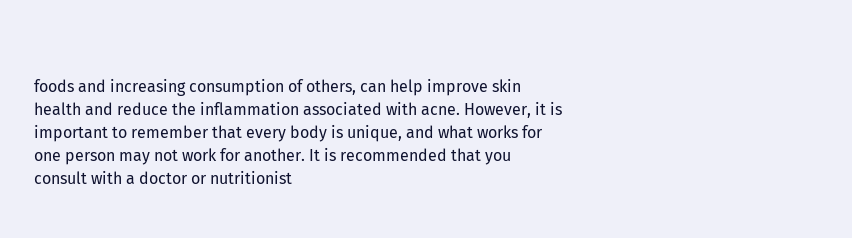foods and increasing consumption of others, can help improve skin health and reduce the inflammation associated with acne. However, it is important to remember that every body is unique, and what works for one person may not work for another. It is recommended that you consult with a doctor or nutritionist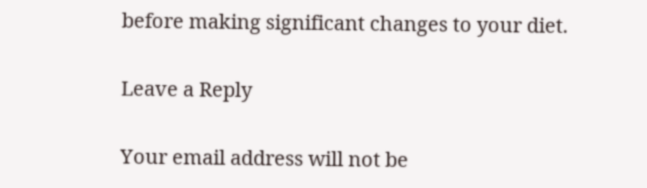before making significant changes to your diet.

Leave a Reply

Your email address will not be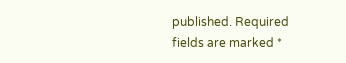published. Required fields are marked *